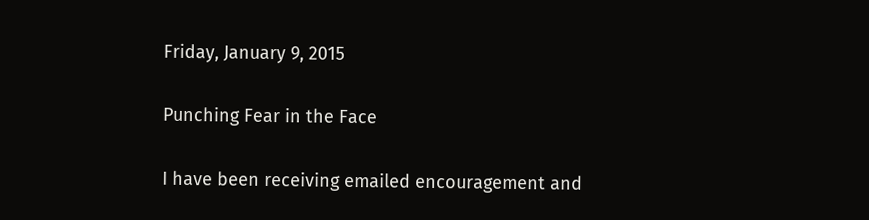Friday, January 9, 2015

Punching Fear in the Face

I have been receiving emailed encouragement and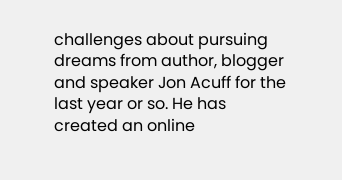challenges about pursuing dreams from author, blogger and speaker Jon Acuff for the last year or so. He has created an online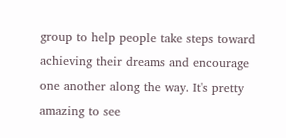group to help people take steps toward achieving their dreams and encourage one another along the way. It's pretty amazing to see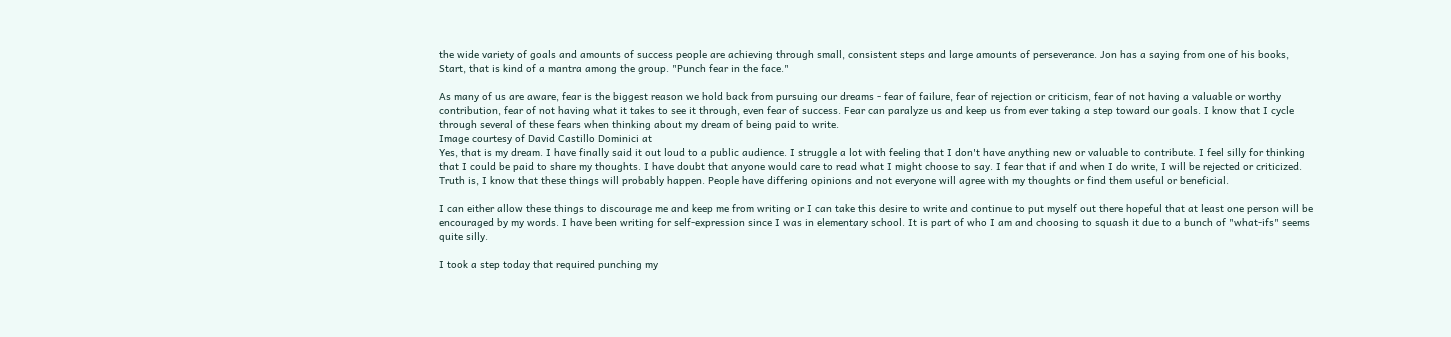the wide variety of goals and amounts of success people are achieving through small, consistent steps and large amounts of perseverance. Jon has a saying from one of his books, Start, that is kind of a mantra among the group. "Punch fear in the face."

As many of us are aware, fear is the biggest reason we hold back from pursuing our dreams - fear of failure, fear of rejection or criticism, fear of not having a valuable or worthy contribution, fear of not having what it takes to see it through, even fear of success. Fear can paralyze us and keep us from ever taking a step toward our goals. I know that I cycle through several of these fears when thinking about my dream of being paid to write.
Image courtesy of David Castillo Dominici at
Yes, that is my dream. I have finally said it out loud to a public audience. I struggle a lot with feeling that I don't have anything new or valuable to contribute. I feel silly for thinking that I could be paid to share my thoughts. I have doubt that anyone would care to read what I might choose to say. I fear that if and when I do write, I will be rejected or criticized. Truth is, I know that these things will probably happen. People have differing opinions and not everyone will agree with my thoughts or find them useful or beneficial.

I can either allow these things to discourage me and keep me from writing or I can take this desire to write and continue to put myself out there hopeful that at least one person will be encouraged by my words. I have been writing for self-expression since I was in elementary school. It is part of who I am and choosing to squash it due to a bunch of "what-ifs" seems quite silly.

I took a step today that required punching my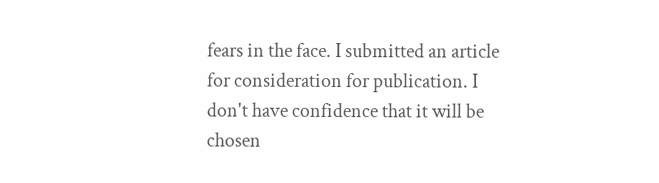fears in the face. I submitted an article for consideration for publication. I don't have confidence that it will be chosen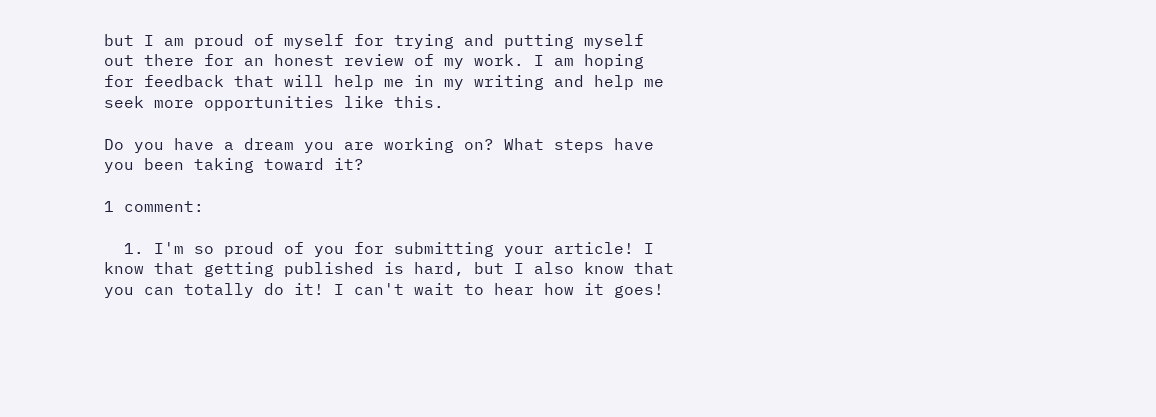but I am proud of myself for trying and putting myself out there for an honest review of my work. I am hoping for feedback that will help me in my writing and help me seek more opportunities like this.

Do you have a dream you are working on? What steps have you been taking toward it?

1 comment:

  1. I'm so proud of you for submitting your article! I know that getting published is hard, but I also know that you can totally do it! I can't wait to hear how it goes!